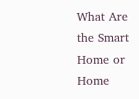What Are the Smart Home or Home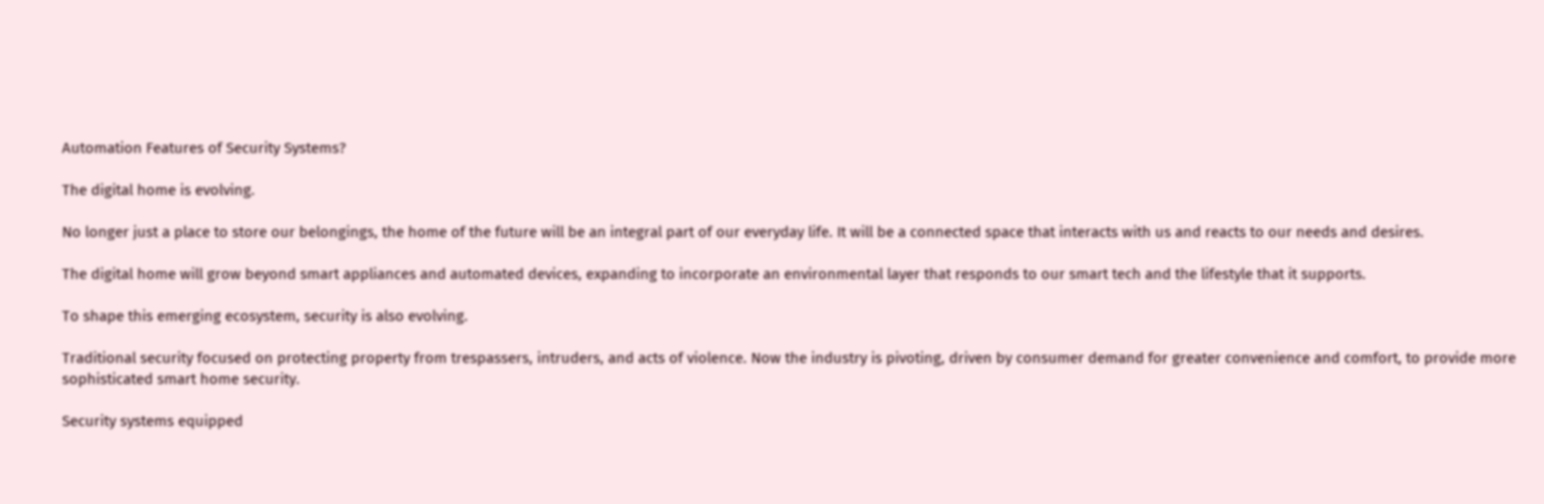Automation Features of Security Systems?

The digital home is evolving.

No longer just a place to store our belongings, the home of the future will be an integral part of our everyday life. It will be a connected space that interacts with us and reacts to our needs and desires.

The digital home will grow beyond smart appliances and automated devices, expanding to incorporate an environmental layer that responds to our smart tech and the lifestyle that it supports.

To shape this emerging ecosystem, security is also evolving.

Traditional security focused on protecting property from trespassers, intruders, and acts of violence. Now the industry is pivoting, driven by consumer demand for greater convenience and comfort, to provide more sophisticated smart home security.

Security systems equipped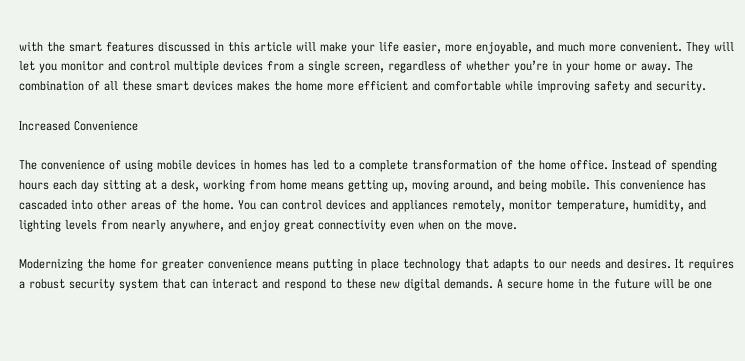with the smart features discussed in this article will make your life easier, more enjoyable, and much more convenient. They will let you monitor and control multiple devices from a single screen, regardless of whether you’re in your home or away. The combination of all these smart devices makes the home more efficient and comfortable while improving safety and security.

Increased Convenience

The convenience of using mobile devices in homes has led to a complete transformation of the home office. Instead of spending hours each day sitting at a desk, working from home means getting up, moving around, and being mobile. This convenience has cascaded into other areas of the home. You can control devices and appliances remotely, monitor temperature, humidity, and lighting levels from nearly anywhere, and enjoy great connectivity even when on the move.

Modernizing the home for greater convenience means putting in place technology that adapts to our needs and desires. It requires a robust security system that can interact and respond to these new digital demands. A secure home in the future will be one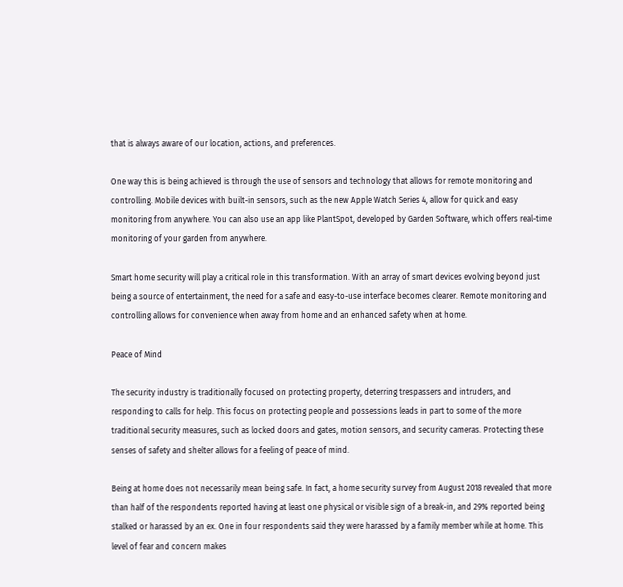that is always aware of our location, actions, and preferences.

One way this is being achieved is through the use of sensors and technology that allows for remote monitoring and controlling. Mobile devices with built-in sensors, such as the new Apple Watch Series 4, allow for quick and easy monitoring from anywhere. You can also use an app like PlantSpot, developed by Garden Software, which offers real-time monitoring of your garden from anywhere.

Smart home security will play a critical role in this transformation. With an array of smart devices evolving beyond just being a source of entertainment, the need for a safe and easy-to-use interface becomes clearer. Remote monitoring and controlling allows for convenience when away from home and an enhanced safety when at home.

Peace of Mind

The security industry is traditionally focused on protecting property, deterring trespassers and intruders, and responding to calls for help. This focus on protecting people and possessions leads in part to some of the more traditional security measures, such as locked doors and gates, motion sensors, and security cameras. Protecting these senses of safety and shelter allows for a feeling of peace of mind.

Being at home does not necessarily mean being safe. In fact, a home security survey from August 2018 revealed that more than half of the respondents reported having at least one physical or visible sign of a break-in, and 29% reported being stalked or harassed by an ex. One in four respondents said they were harassed by a family member while at home. This level of fear and concern makes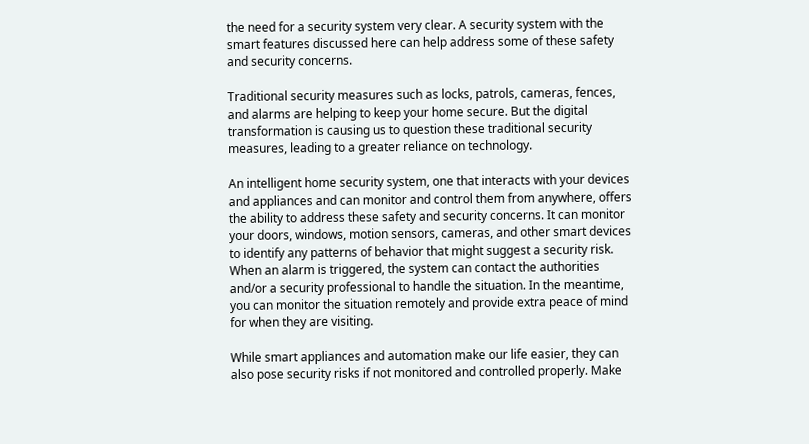the need for a security system very clear. A security system with the smart features discussed here can help address some of these safety and security concerns.

Traditional security measures such as locks, patrols, cameras, fences, and alarms are helping to keep your home secure. But the digital transformation is causing us to question these traditional security measures, leading to a greater reliance on technology.

An intelligent home security system, one that interacts with your devices and appliances and can monitor and control them from anywhere, offers the ability to address these safety and security concerns. It can monitor your doors, windows, motion sensors, cameras, and other smart devices to identify any patterns of behavior that might suggest a security risk. When an alarm is triggered, the system can contact the authorities and/or a security professional to handle the situation. In the meantime, you can monitor the situation remotely and provide extra peace of mind for when they are visiting.

While smart appliances and automation make our life easier, they can also pose security risks if not monitored and controlled properly. Make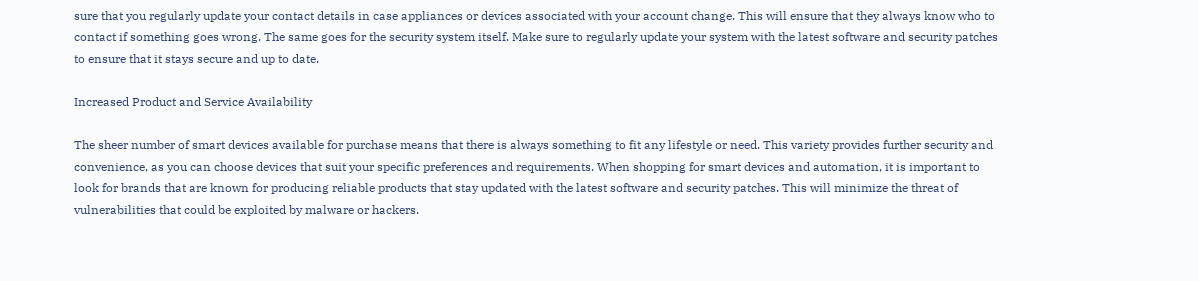sure that you regularly update your contact details in case appliances or devices associated with your account change. This will ensure that they always know who to contact if something goes wrong. The same goes for the security system itself. Make sure to regularly update your system with the latest software and security patches to ensure that it stays secure and up to date.

Increased Product and Service Availability

The sheer number of smart devices available for purchase means that there is always something to fit any lifestyle or need. This variety provides further security and convenience, as you can choose devices that suit your specific preferences and requirements. When shopping for smart devices and automation, it is important to look for brands that are known for producing reliable products that stay updated with the latest software and security patches. This will minimize the threat of vulnerabilities that could be exploited by malware or hackers.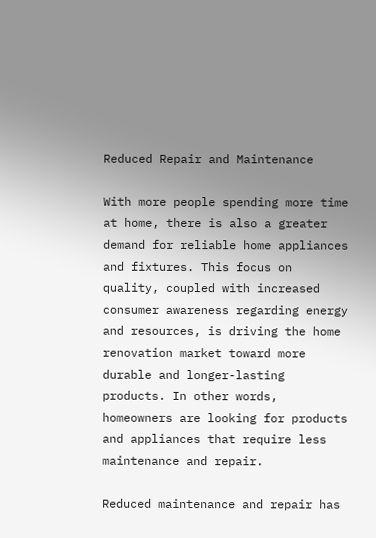Reduced Repair and Maintenance

With more people spending more time at home, there is also a greater demand for reliable home appliances and fixtures. This focus on quality, coupled with increased consumer awareness regarding energy and resources, is driving the home renovation market toward more durable and longer-lasting products. In other words, homeowners are looking for products and appliances that require less maintenance and repair.

Reduced maintenance and repair has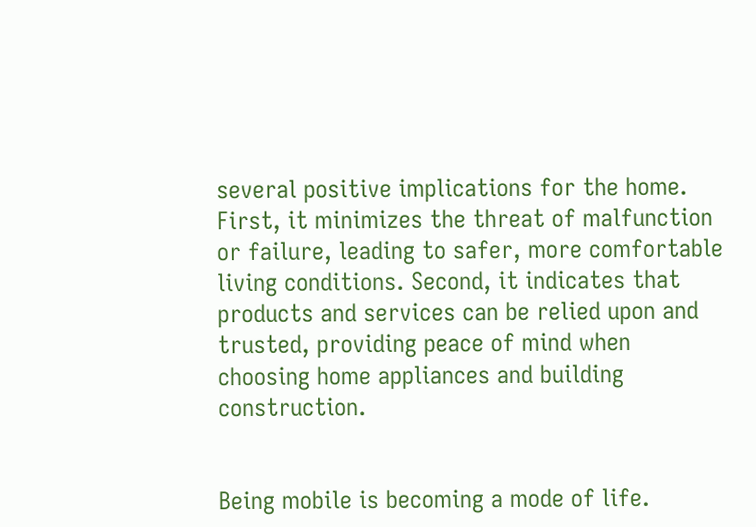several positive implications for the home. First, it minimizes the threat of malfunction or failure, leading to safer, more comfortable living conditions. Second, it indicates that products and services can be relied upon and trusted, providing peace of mind when choosing home appliances and building construction.


Being mobile is becoming a mode of life.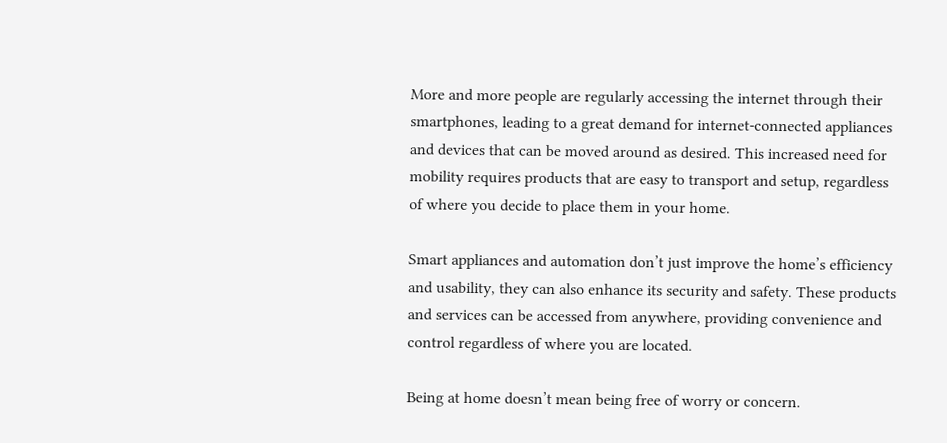More and more people are regularly accessing the internet through their smartphones, leading to a great demand for internet-connected appliances and devices that can be moved around as desired. This increased need for mobility requires products that are easy to transport and setup, regardless of where you decide to place them in your home.

Smart appliances and automation don’t just improve the home’s efficiency and usability, they can also enhance its security and safety. These products and services can be accessed from anywhere, providing convenience and control regardless of where you are located.

Being at home doesn’t mean being free of worry or concern.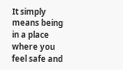It simply means being in a place where you feel safe and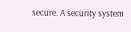secure. A security system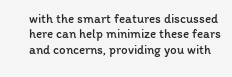with the smart features discussed here can help minimize these fears and concerns, providing you with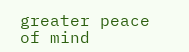greater peace of mind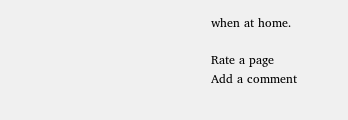when at home.

Rate a page
Add a comment